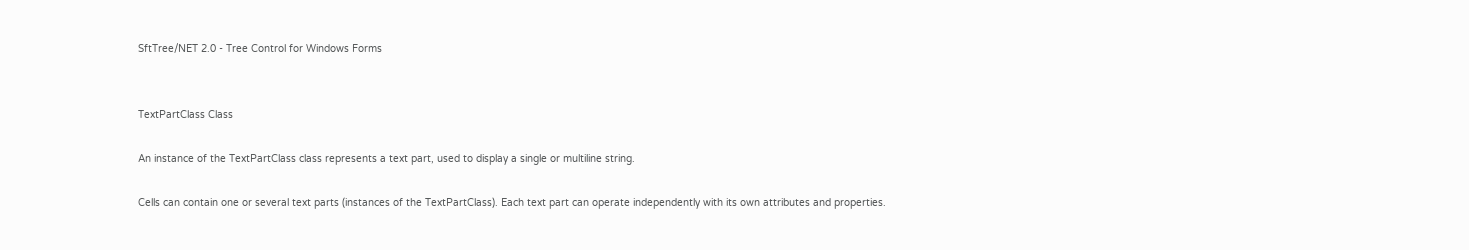SftTree/NET 2.0 - Tree Control for Windows Forms


TextPartClass Class

An instance of the TextPartClass class represents a text part, used to display a single or multiline string.

Cells can contain one or several text parts (instances of the TextPartClass). Each text part can operate independently with its own attributes and properties.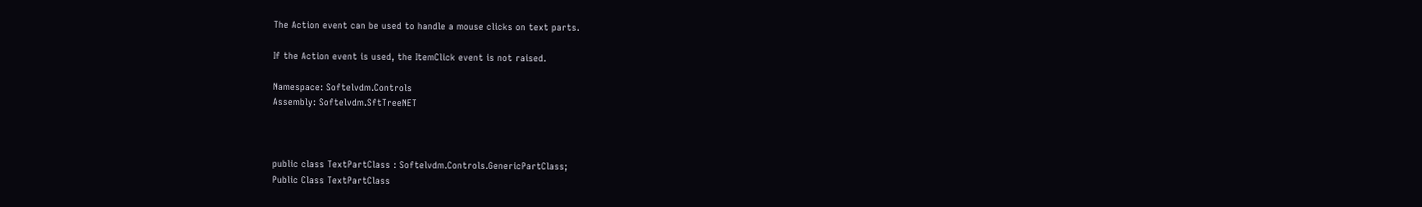The Action event can be used to handle a mouse clicks on text parts.

If the Action event is used, the ItemClick event is not raised.

Namespace: Softelvdm.Controls
Assembly: Softelvdm.SftTreeNET



public class TextPartClass : Softelvdm.Controls.GenericPartClass;
Public Class TextPartClass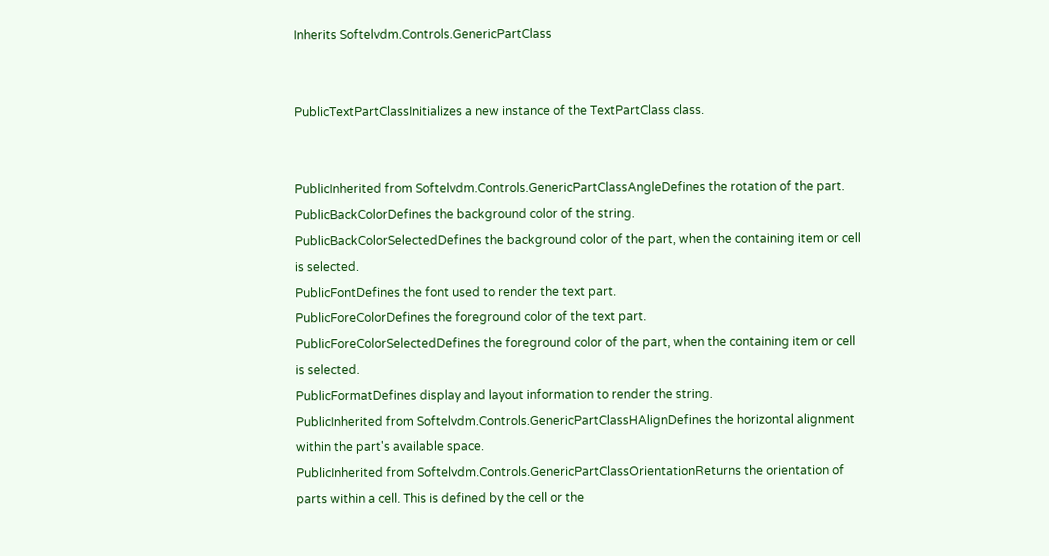Inherits Softelvdm.Controls.GenericPartClass


PublicTextPartClassInitializes a new instance of the TextPartClass class.


PublicInherited from Softelvdm.Controls.GenericPartClassAngleDefines the rotation of the part.
PublicBackColorDefines the background color of the string.
PublicBackColorSelectedDefines the background color of the part, when the containing item or cell is selected.
PublicFontDefines the font used to render the text part.
PublicForeColorDefines the foreground color of the text part.
PublicForeColorSelectedDefines the foreground color of the part, when the containing item or cell is selected.
PublicFormatDefines display and layout information to render the string.
PublicInherited from Softelvdm.Controls.GenericPartClassHAlignDefines the horizontal alignment within the part's available space.
PublicInherited from Softelvdm.Controls.GenericPartClassOrientationReturns the orientation of parts within a cell. This is defined by the cell or the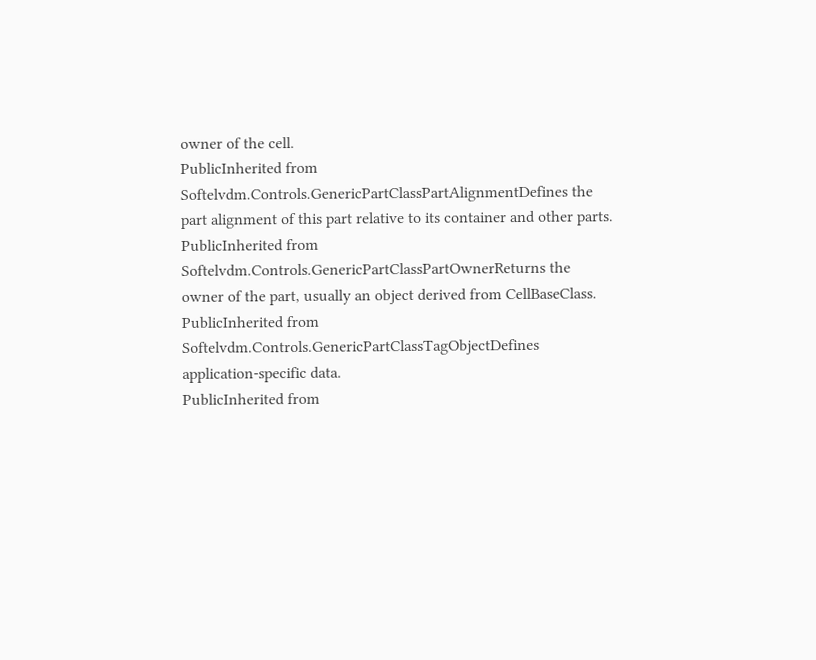owner of the cell.
PublicInherited from Softelvdm.Controls.GenericPartClassPartAlignmentDefines the part alignment of this part relative to its container and other parts.
PublicInherited from Softelvdm.Controls.GenericPartClassPartOwnerReturns the owner of the part, usually an object derived from CellBaseClass.
PublicInherited from Softelvdm.Controls.GenericPartClassTagObjectDefines application-specific data.
PublicInherited from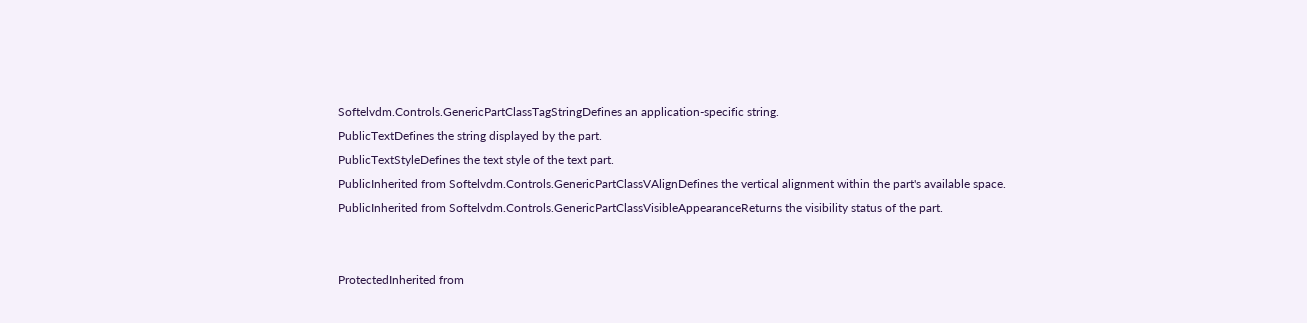Softelvdm.Controls.GenericPartClassTagStringDefines an application-specific string.
PublicTextDefines the string displayed by the part.
PublicTextStyleDefines the text style of the text part.
PublicInherited from Softelvdm.Controls.GenericPartClassVAlignDefines the vertical alignment within the part's available space.
PublicInherited from Softelvdm.Controls.GenericPartClassVisibleAppearanceReturns the visibility status of the part.


ProtectedInherited from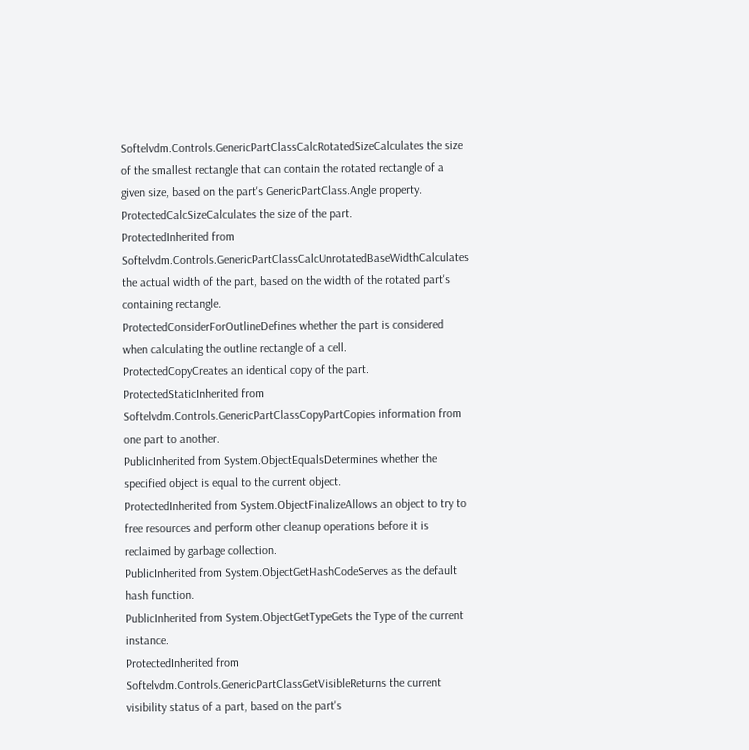Softelvdm.Controls.GenericPartClassCalcRotatedSizeCalculates the size of the smallest rectangle that can contain the rotated rectangle of a given size, based on the part's GenericPartClass.Angle property.
ProtectedCalcSizeCalculates the size of the part.
ProtectedInherited from Softelvdm.Controls.GenericPartClassCalcUnrotatedBaseWidthCalculates the actual width of the part, based on the width of the rotated part's containing rectangle.
ProtectedConsiderForOutlineDefines whether the part is considered when calculating the outline rectangle of a cell.
ProtectedCopyCreates an identical copy of the part.
ProtectedStaticInherited from Softelvdm.Controls.GenericPartClassCopyPartCopies information from one part to another.
PublicInherited from System.ObjectEqualsDetermines whether the specified object is equal to the current object.
ProtectedInherited from System.ObjectFinalizeAllows an object to try to free resources and perform other cleanup operations before it is reclaimed by garbage collection.
PublicInherited from System.ObjectGetHashCodeServes as the default hash function.
PublicInherited from System.ObjectGetTypeGets the Type of the current instance.
ProtectedInherited from Softelvdm.Controls.GenericPartClassGetVisibleReturns the current visibility status of a part, based on the part's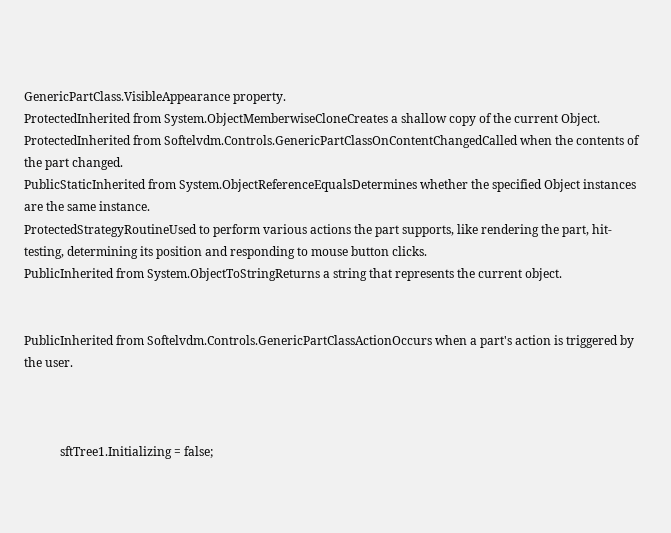GenericPartClass.VisibleAppearance property.
ProtectedInherited from System.ObjectMemberwiseCloneCreates a shallow copy of the current Object.
ProtectedInherited from Softelvdm.Controls.GenericPartClassOnContentChangedCalled when the contents of the part changed.
PublicStaticInherited from System.ObjectReferenceEqualsDetermines whether the specified Object instances are the same instance.
ProtectedStrategyRoutineUsed to perform various actions the part supports, like rendering the part, hit-testing, determining its position and responding to mouse button clicks.
PublicInherited from System.ObjectToStringReturns a string that represents the current object.


PublicInherited from Softelvdm.Controls.GenericPartClassActionOccurs when a part's action is triggered by the user.



            sftTree1.Initializing = false;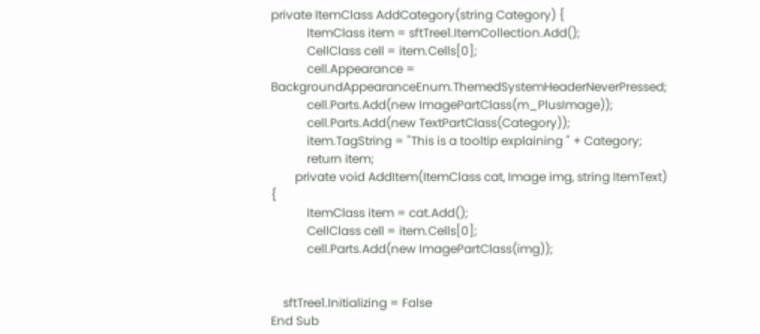private ItemClass AddCategory(string Category) {
            ItemClass item = sftTree1.ItemCollection.Add();
            CellClass cell = item.Cells[0];
            cell.Appearance = BackgroundAppearanceEnum.ThemedSystemHeaderNeverPressed;
            cell.Parts.Add(new ImagePartClass(m_PlusImage));
            cell.Parts.Add(new TextPartClass(Category));
            item.TagString = "This is a tooltip explaining " + Category;
            return item;
        private void AddItem(ItemClass cat, Image img, string ItemText) {
            ItemClass item = cat.Add();
            CellClass cell = item.Cells[0];
            cell.Parts.Add(new ImagePartClass(img));


    sftTree1.Initializing = False
End Sub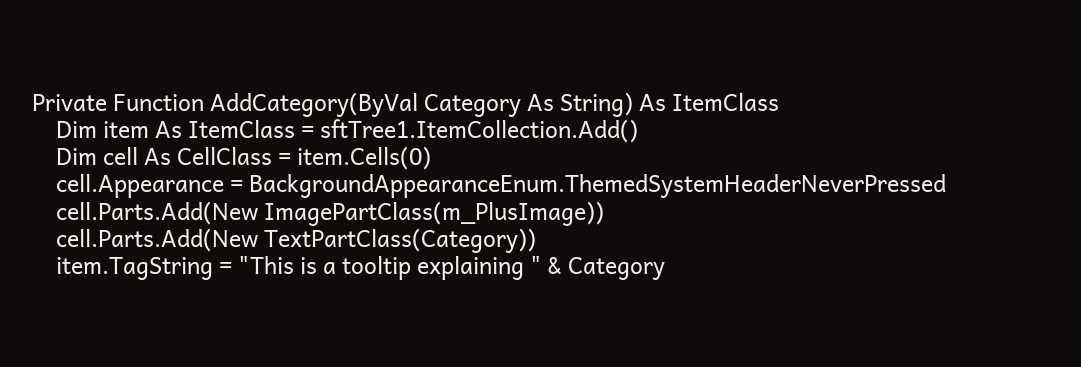Private Function AddCategory(ByVal Category As String) As ItemClass
    Dim item As ItemClass = sftTree1.ItemCollection.Add()
    Dim cell As CellClass = item.Cells(0)
    cell.Appearance = BackgroundAppearanceEnum.ThemedSystemHeaderNeverPressed
    cell.Parts.Add(New ImagePartClass(m_PlusImage))
    cell.Parts.Add(New TextPartClass(Category))
    item.TagString = "This is a tooltip explaining " & Category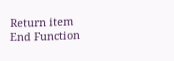Return item
End Function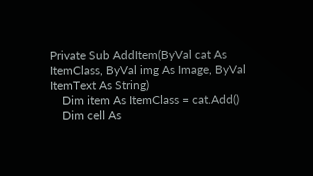Private Sub AddItem(ByVal cat As ItemClass, ByVal img As Image, ByVal ItemText As String)
    Dim item As ItemClass = cat.Add()
    Dim cell As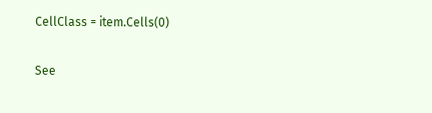CellClass = item.Cells(0)

See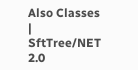Also Classes | SftTree/NET 2.0